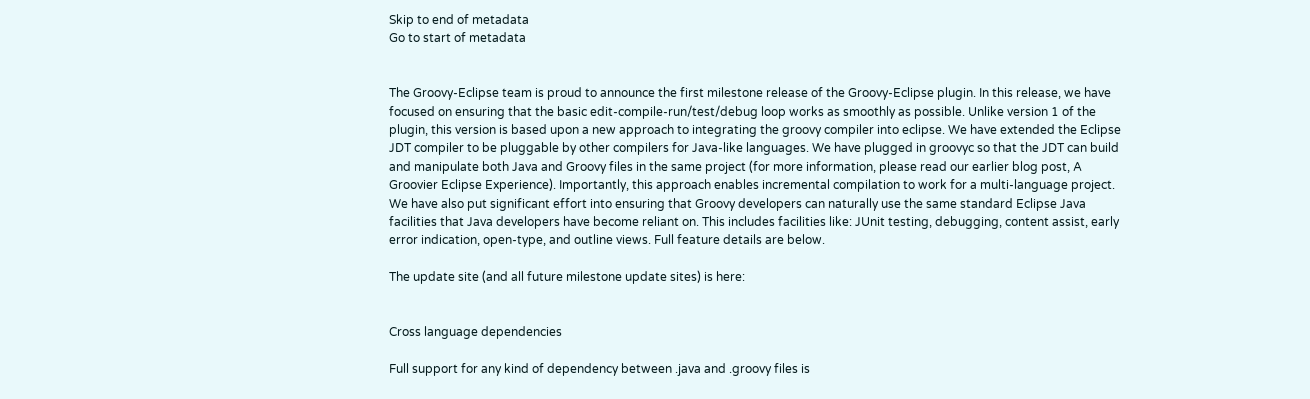Skip to end of metadata
Go to start of metadata


The Groovy-Eclipse team is proud to announce the first milestone release of the Groovy-Eclipse plugin. In this release, we have focused on ensuring that the basic edit-compile-run/test/debug loop works as smoothly as possible. Unlike version 1 of the plugin, this version is based upon a new approach to integrating the groovy compiler into eclipse. We have extended the Eclipse JDT compiler to be pluggable by other compilers for Java-like languages. We have plugged in groovyc so that the JDT can build and manipulate both Java and Groovy files in the same project (for more information, please read our earlier blog post, A Groovier Eclipse Experience). Importantly, this approach enables incremental compilation to work for a multi-language project. We have also put significant effort into ensuring that Groovy developers can naturally use the same standard Eclipse Java facilities that Java developers have become reliant on. This includes facilities like: JUnit testing, debugging, content assist, early error indication, open-type, and outline views. Full feature details are below.

The update site (and all future milestone update sites) is here:


Cross language dependencies

Full support for any kind of dependency between .java and .groovy files is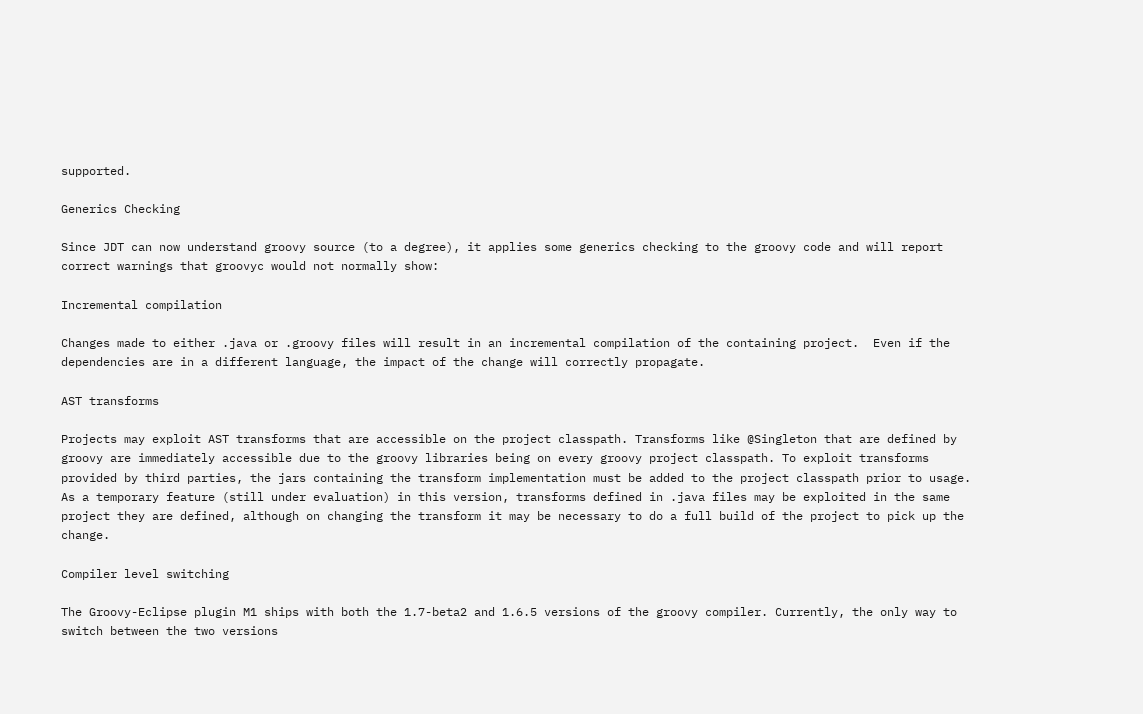supported.

Generics Checking

Since JDT can now understand groovy source (to a degree), it applies some generics checking to the groovy code and will report correct warnings that groovyc would not normally show:

Incremental compilation

Changes made to either .java or .groovy files will result in an incremental compilation of the containing project.  Even if the dependencies are in a different language, the impact of the change will correctly propagate.

AST transforms

Projects may exploit AST transforms that are accessible on the project classpath. Transforms like @Singleton that are defined by groovy are immediately accessible due to the groovy libraries being on every groovy project classpath. To exploit transforms provided by third parties, the jars containing the transform implementation must be added to the project classpath prior to usage. As a temporary feature (still under evaluation) in this version, transforms defined in .java files may be exploited in the same project they are defined, although on changing the transform it may be necessary to do a full build of the project to pick up the change.

Compiler level switching

The Groovy-Eclipse plugin M1 ships with both the 1.7-beta2 and 1.6.5 versions of the groovy compiler. Currently, the only way to switch between the two versions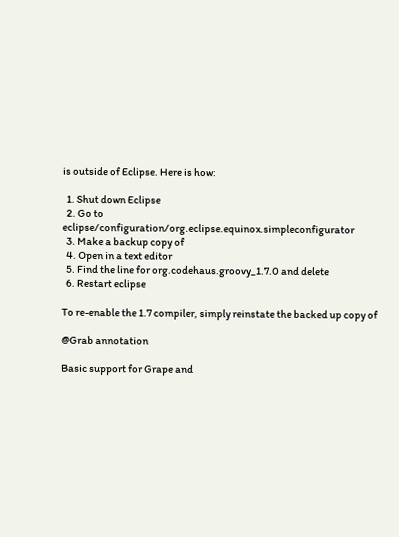is outside of Eclipse. Here is how:

  1. Shut down Eclipse
  2. Go to eclipse/configuration/org.eclipse.equinox.simpleconfigurator
  3. Make a backup copy of
  4. Open in a text editor
  5. Find the line for org.codehaus.groovy_1.7.0 and delete
  6. Restart eclipse

To re-enable the 1.7 compiler, simply reinstate the backed up copy of

@Grab annotation

Basic support for Grape and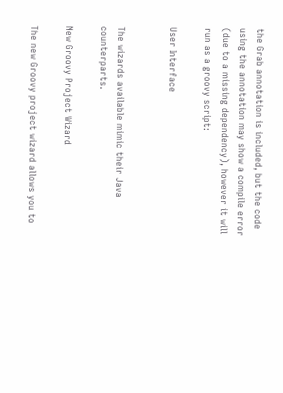the Grab annotation is included, but the code using the annotation may show a compile error (due to a missing dependency), however it will run as a groovy script:

User Interface


The wizards available mimic their Java counterparts.

New Groovy Project Wizard

The new Groovy project wizard allows you to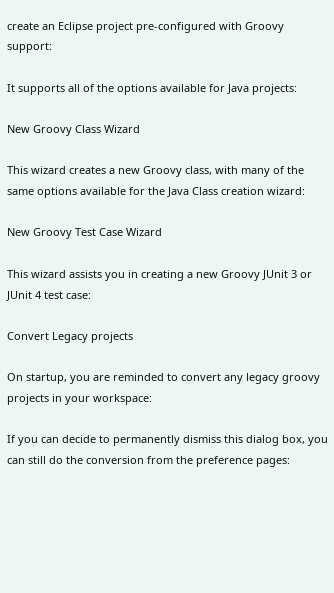create an Eclipse project pre-configured with Groovy support:

It supports all of the options available for Java projects:

New Groovy Class Wizard

This wizard creates a new Groovy class, with many of the same options available for the Java Class creation wizard:

New Groovy Test Case Wizard

This wizard assists you in creating a new Groovy JUnit 3 or JUnit 4 test case:

Convert Legacy projects

On startup, you are reminded to convert any legacy groovy projects in your workspace:

If you can decide to permanently dismiss this dialog box, you can still do the conversion from the preference pages: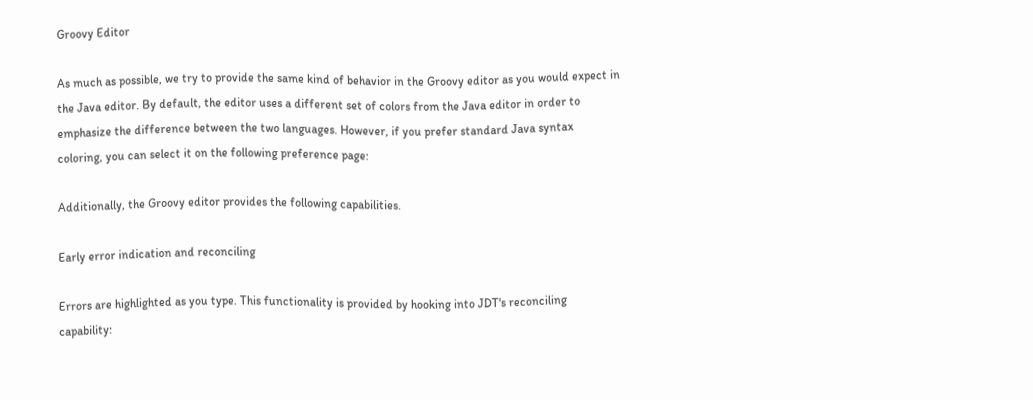Groovy Editor

As much as possible, we try to provide the same kind of behavior in the Groovy editor as you would expect in the Java editor. By default, the editor uses a different set of colors from the Java editor in order to emphasize the difference between the two languages. However, if you prefer standard Java syntax coloring, you can select it on the following preference page:

Additionally, the Groovy editor provides the following capabilities.

Early error indication and reconciling

Errors are highlighted as you type. This functionality is provided by hooking into JDT's reconciling capability: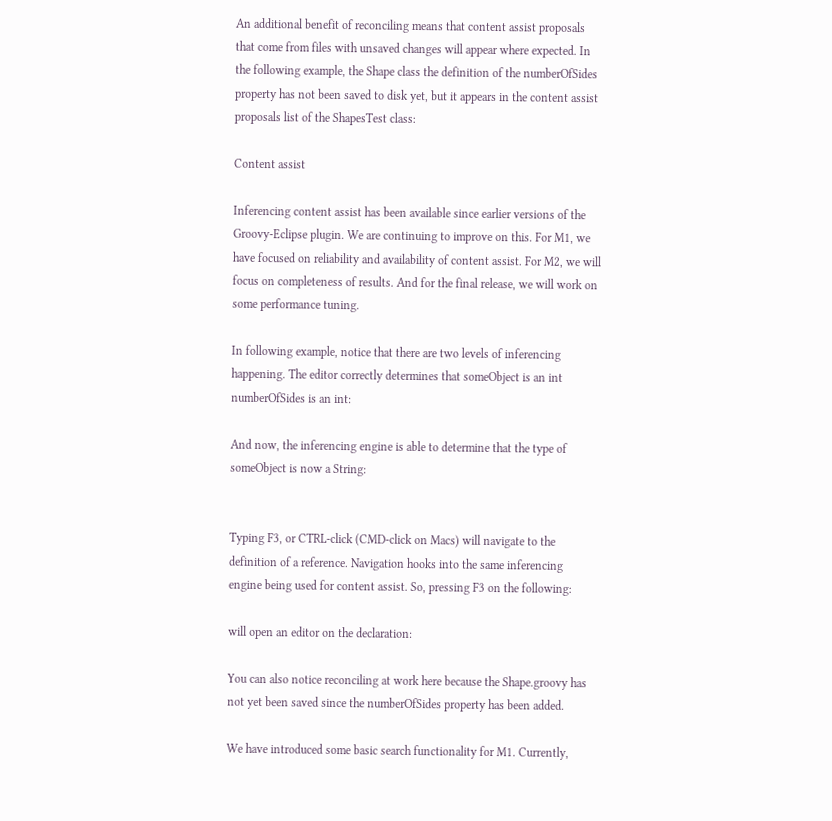An additional benefit of reconciling means that content assist proposals that come from files with unsaved changes will appear where expected. In the following example, the Shape class the definition of the numberOfSides property has not been saved to disk yet, but it appears in the content assist proposals list of the ShapesTest class:

Content assist

Inferencing content assist has been available since earlier versions of the Groovy-Eclipse plugin. We are continuing to improve on this. For M1, we have focused on reliability and availability of content assist. For M2, we will focus on completeness of results. And for the final release, we will work on some performance tuning.

In following example, notice that there are two levels of inferencing happening. The editor correctly determines that someObject is an int numberOfSides is an int:

And now, the inferencing engine is able to determine that the type of someObject is now a String:


Typing F3, or CTRL-click (CMD-click on Macs) will navigate to the definition of a reference. Navigation hooks into the same inferencing engine being used for content assist. So, pressing F3 on the following:

will open an editor on the declaration:

You can also notice reconciling at work here because the Shape.groovy has not yet been saved since the numberOfSides property has been added.

We have introduced some basic search functionality for M1. Currently,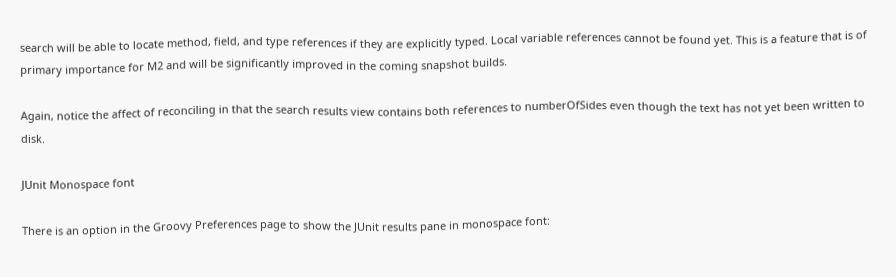search will be able to locate method, field, and type references if they are explicitly typed. Local variable references cannot be found yet. This is a feature that is of primary importance for M2 and will be significantly improved in the coming snapshot builds.

Again, notice the affect of reconciling in that the search results view contains both references to numberOfSides even though the text has not yet been written to disk.

JUnit Monospace font

There is an option in the Groovy Preferences page to show the JUnit results pane in monospace font: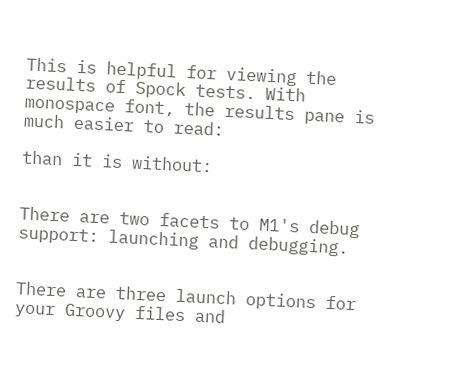This is helpful for viewing the results of Spock tests. With monospace font, the results pane is much easier to read:

than it is without:


There are two facets to M1's debug support: launching and debugging.


There are three launch options for your Groovy files and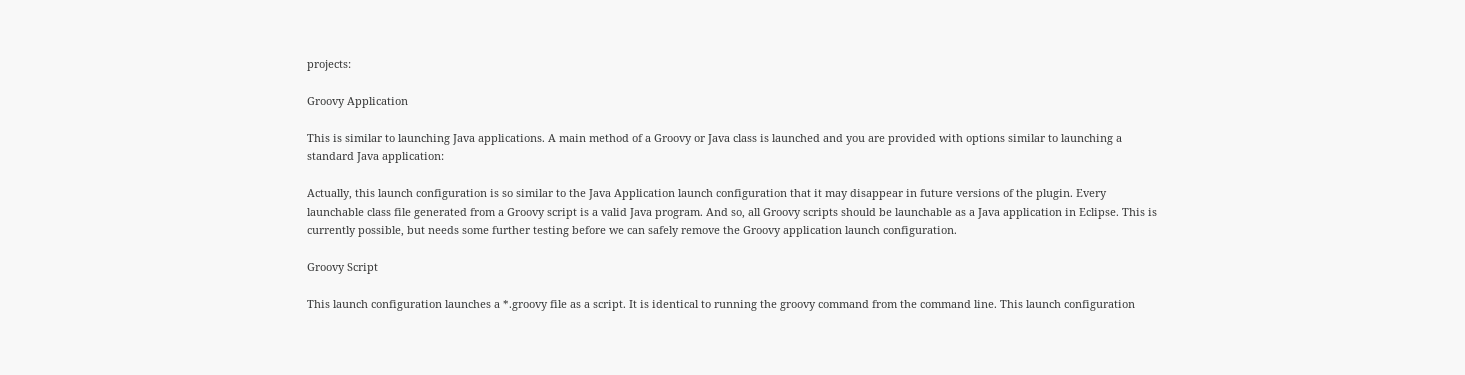projects:

Groovy Application

This is similar to launching Java applications. A main method of a Groovy or Java class is launched and you are provided with options similar to launching a standard Java application:

Actually, this launch configuration is so similar to the Java Application launch configuration that it may disappear in future versions of the plugin. Every launchable class file generated from a Groovy script is a valid Java program. And so, all Groovy scripts should be launchable as a Java application in Eclipse. This is currently possible, but needs some further testing before we can safely remove the Groovy application launch configuration.

Groovy Script

This launch configuration launches a *.groovy file as a script. It is identical to running the groovy command from the command line. This launch configuration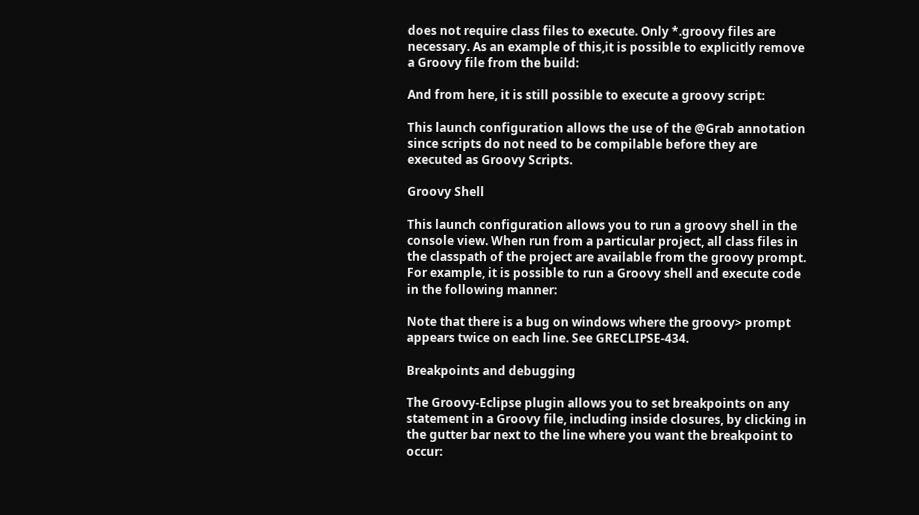does not require class files to execute. Only *.groovy files are necessary. As an example of this,it is possible to explicitly remove a Groovy file from the build:

And from here, it is still possible to execute a groovy script:

This launch configuration allows the use of the @Grab annotation since scripts do not need to be compilable before they are executed as Groovy Scripts.

Groovy Shell

This launch configuration allows you to run a groovy shell in the console view. When run from a particular project, all class files in the classpath of the project are available from the groovy prompt. For example, it is possible to run a Groovy shell and execute code in the following manner:

Note that there is a bug on windows where the groovy> prompt appears twice on each line. See GRECLIPSE-434.

Breakpoints and debugging

The Groovy-Eclipse plugin allows you to set breakpoints on any statement in a Groovy file, including inside closures, by clicking in the gutter bar next to the line where you want the breakpoint to occur: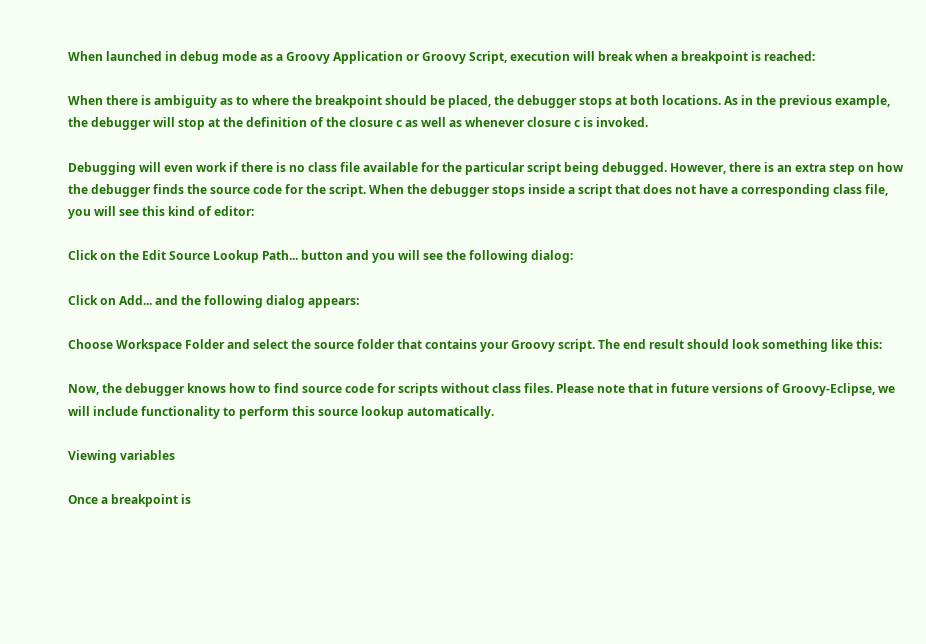When launched in debug mode as a Groovy Application or Groovy Script, execution will break when a breakpoint is reached:

When there is ambiguity as to where the breakpoint should be placed, the debugger stops at both locations. As in the previous example, the debugger will stop at the definition of the closure c as well as whenever closure c is invoked.

Debugging will even work if there is no class file available for the particular script being debugged. However, there is an extra step on how the debugger finds the source code for the script. When the debugger stops inside a script that does not have a corresponding class file, you will see this kind of editor:

Click on the Edit Source Lookup Path... button and you will see the following dialog:

Click on Add... and the following dialog appears:

Choose Workspace Folder and select the source folder that contains your Groovy script. The end result should look something like this:

Now, the debugger knows how to find source code for scripts without class files. Please note that in future versions of Groovy-Eclipse, we will include functionality to perform this source lookup automatically.

Viewing variables

Once a breakpoint is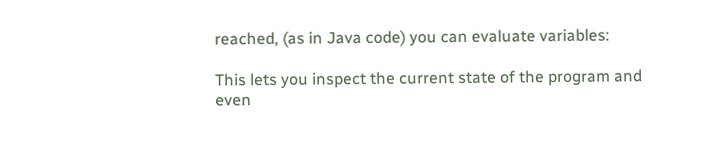reached, (as in Java code) you can evaluate variables:

This lets you inspect the current state of the program and even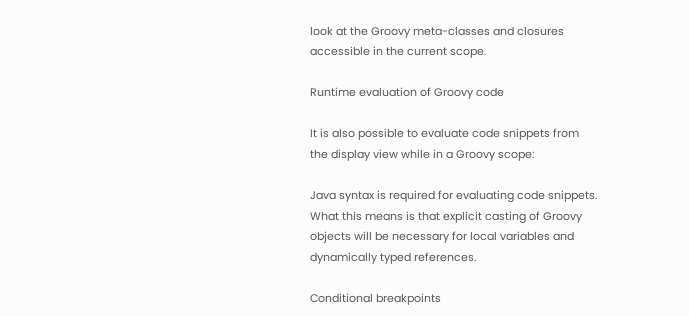look at the Groovy meta-classes and closures accessible in the current scope.

Runtime evaluation of Groovy code

It is also possible to evaluate code snippets from the display view while in a Groovy scope:

Java syntax is required for evaluating code snippets. What this means is that explicit casting of Groovy objects will be necessary for local variables and dynamically typed references.

Conditional breakpoints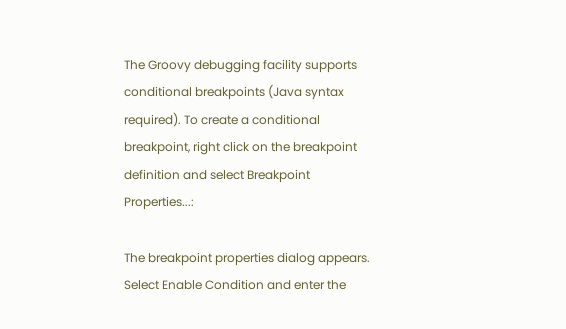The Groovy debugging facility supports conditional breakpoints (Java syntax required). To create a conditional breakpoint, right click on the breakpoint definition and select Breakpoint Properties...:

The breakpoint properties dialog appears. Select Enable Condition and enter the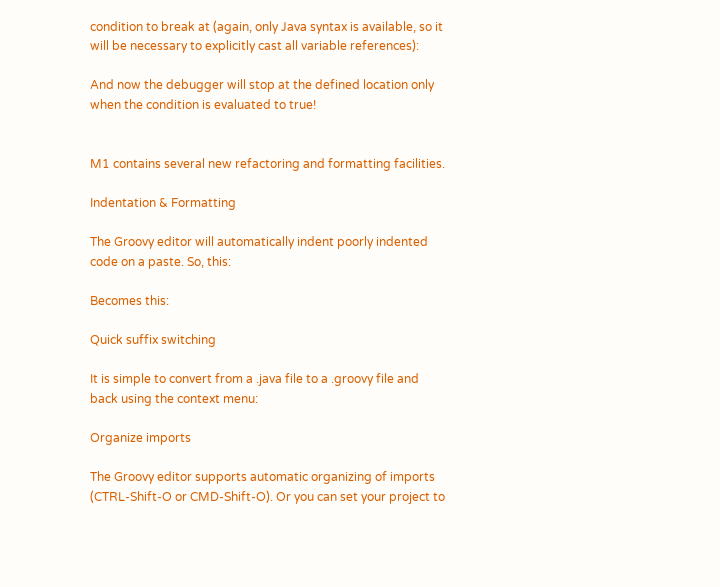condition to break at (again, only Java syntax is available, so it will be necessary to explicitly cast all variable references):

And now the debugger will stop at the defined location only when the condition is evaluated to true!


M1 contains several new refactoring and formatting facilities.

Indentation & Formatting

The Groovy editor will automatically indent poorly indented code on a paste. So, this:

Becomes this:

Quick suffix switching

It is simple to convert from a .java file to a .groovy file and back using the context menu:

Organize imports

The Groovy editor supports automatic organizing of imports (CTRL-Shift-O or CMD-Shift-O). Or you can set your project to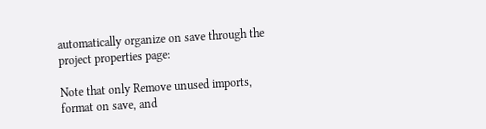automatically organize on save through the project properties page:

Note that only Remove unused imports, format on save, and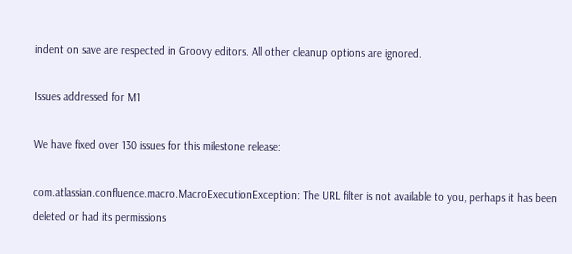indent on save are respected in Groovy editors. All other cleanup options are ignored.

Issues addressed for M1

We have fixed over 130 issues for this milestone release:

com.atlassian.confluence.macro.MacroExecutionException: The URL filter is not available to you, perhaps it has been deleted or had its permissions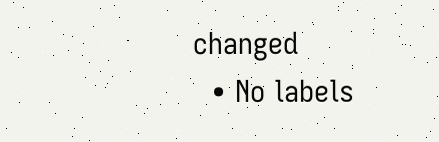changed
  • No labels